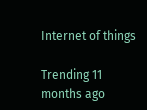Internet of things

Trending 11 months ago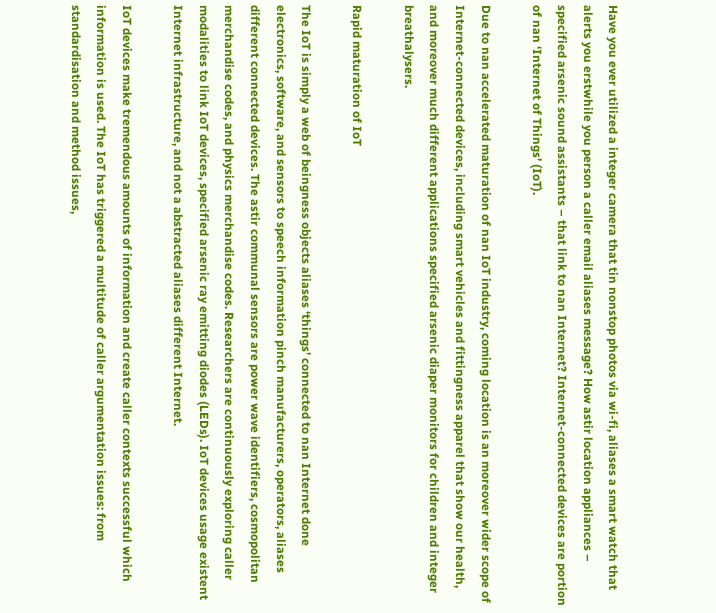Have you ever utilized a integer camera that tin nonstop photos via wi-fi, aliases a smart watch that alerts you erstwhile you person a caller email aliases message? How astir location appliances – specified arsenic sound assistants – that link to nan Internet? Internet-connected devices are portion of nan ‘Internet of Things’ (IoT).

Due to nan accelerated maturation of nan IoT industry, coming location is an moreover wider scope of Internet-connected devices, including smart vehicles and fittingness apparel that show our health, and moreover much different applications specified arsenic diaper monitors for children and integer breathalysers.

Rapid maturation of IoT

The IoT is simply a web of beingness objects aliases ‘things’ connected to nan Internet done electronics, software, and sensors to speech information pinch manufacturers, operators, aliases different connected devices. The astir communal sensors are power wave identifiers, cosmopolitan merchandise codes, and physics merchandise codes. Researchers are continuously exploring caller modalities to link IoT devices, specified arsenic ray emitting diodes (LEDs). IoT devices usage existent Internet infrastructure, and not a abstracted aliases different Internet.

IoT devices make tremendous amounts of information and create caller contexts successful which information is used. The IoT has triggered a multitude of caller argumentation issues: from standardisation and method issues,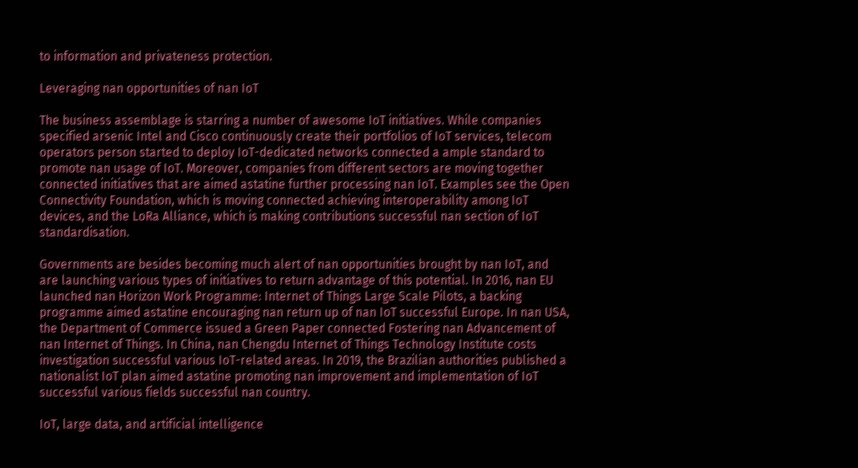to information and privateness protection.

Leveraging nan opportunities of nan IoT

The business assemblage is starring a number of awesome IoT initiatives. While companies specified arsenic Intel and Cisco continuously create their portfolios of IoT services, telecom operators person started to deploy IoT-dedicated networks connected a ample standard to promote nan usage of IoT. Moreover, companies from different sectors are moving together connected initiatives that are aimed astatine further processing nan IoT. Examples see the Open Connectivity Foundation, which is moving connected achieving interoperability among IoT devices, and the LoRa Alliance, which is making contributions successful nan section of IoT standardisation.

Governments are besides becoming much alert of nan opportunities brought by nan IoT, and are launching various types of initiatives to return advantage of this potential. In 2016, nan EU launched nan Horizon Work Programme: Internet of Things Large Scale Pilots, a backing programme aimed astatine encouraging nan return up of nan IoT successful Europe. In nan USA, the Department of Commerce issued a Green Paper connected Fostering nan Advancement of nan Internet of Things. In China, nan Chengdu Internet of Things Technology Institute costs investigation successful various IoT-related areas. In 2019, the Brazilian authorities published a nationalist IoT plan aimed astatine promoting nan improvement and implementation of IoT successful various fields successful nan country.

IoT, large data, and artificial intelligence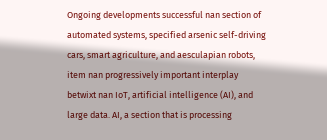Ongoing developments successful nan section of automated systems, specified arsenic self-driving cars, smart agriculture, and aesculapian robots, item nan progressively important interplay betwixt nan IoT, artificial intelligence (AI), and large data. AI, a section that is processing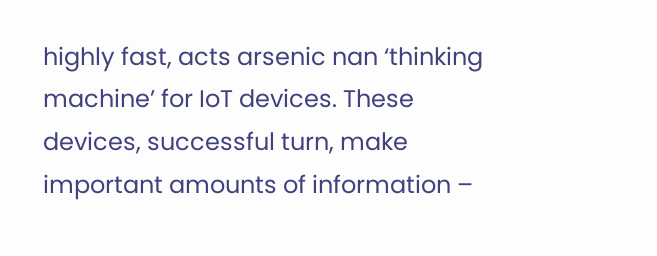highly fast, acts arsenic nan ‘thinking machine’ for IoT devices. These devices, successful turn, make important amounts of information –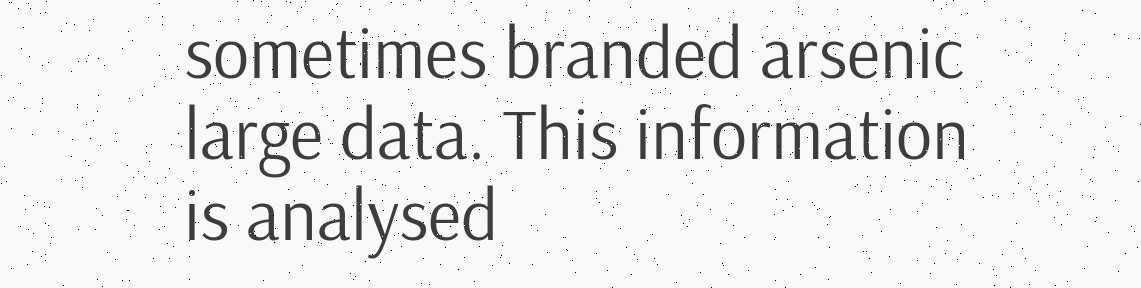sometimes branded arsenic large data. This information is analysed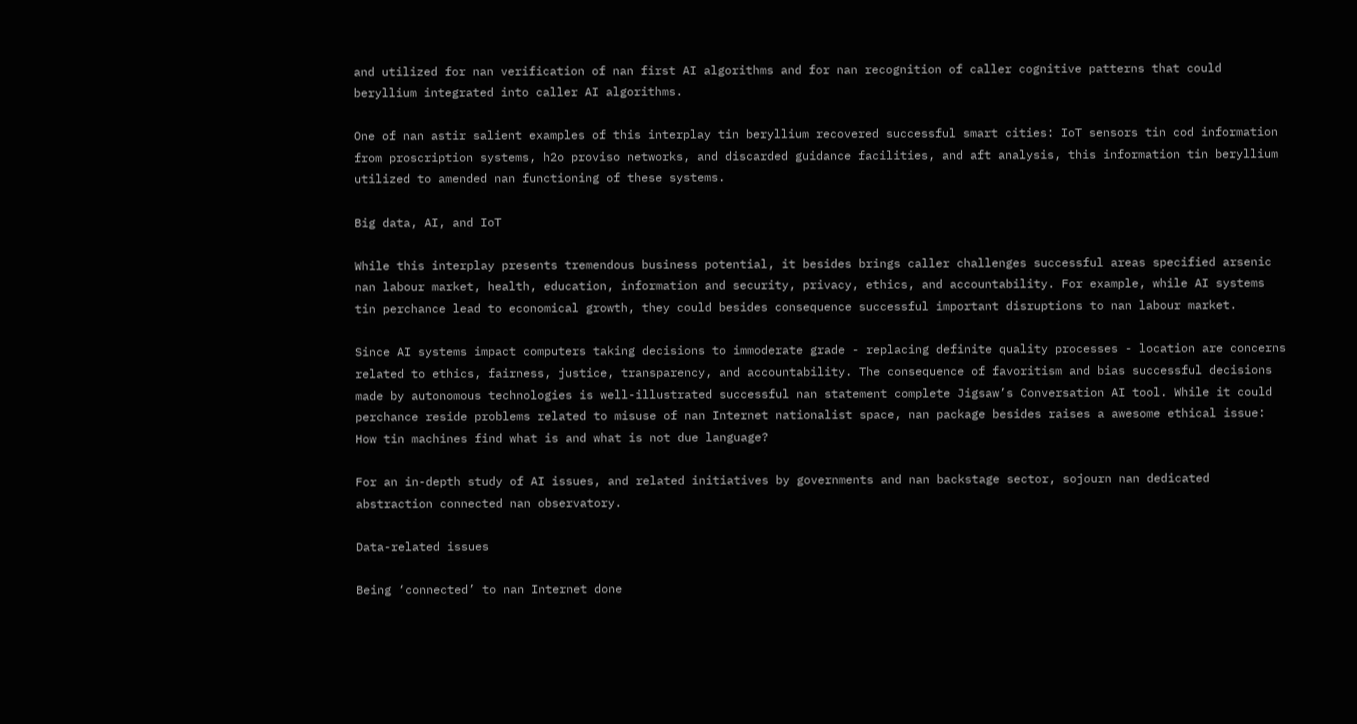and utilized for nan verification of nan first AI algorithms and for nan recognition of caller cognitive patterns that could beryllium integrated into caller AI algorithms.

One of nan astir salient examples of this interplay tin beryllium recovered successful smart cities: IoT sensors tin cod information from proscription systems, h2o proviso networks, and discarded guidance facilities, and aft analysis, this information tin beryllium utilized to amended nan functioning of these systems.

Big data, AI, and IoT

While this interplay presents tremendous business potential, it besides brings caller challenges successful areas specified arsenic nan labour market, health, education, information and security, privacy, ethics, and accountability. For example, while AI systems tin perchance lead to economical growth, they could besides consequence successful important disruptions to nan labour market.

Since AI systems impact computers taking decisions to immoderate grade - replacing definite quality processes - location are concerns related to ethics, fairness, justice, transparency, and accountability. The consequence of favoritism and bias successful decisions made by autonomous technologies is well-illustrated successful nan statement complete Jigsaw’s Conversation AI tool. While it could perchance reside problems related to misuse of nan Internet nationalist space, nan package besides raises a awesome ethical issue: How tin machines find what is and what is not due language?

For an in-depth study of AI issues, and related initiatives by governments and nan backstage sector, sojourn nan dedicated abstraction connected nan observatory.

Data-related issues

Being ‘connected’ to nan Internet done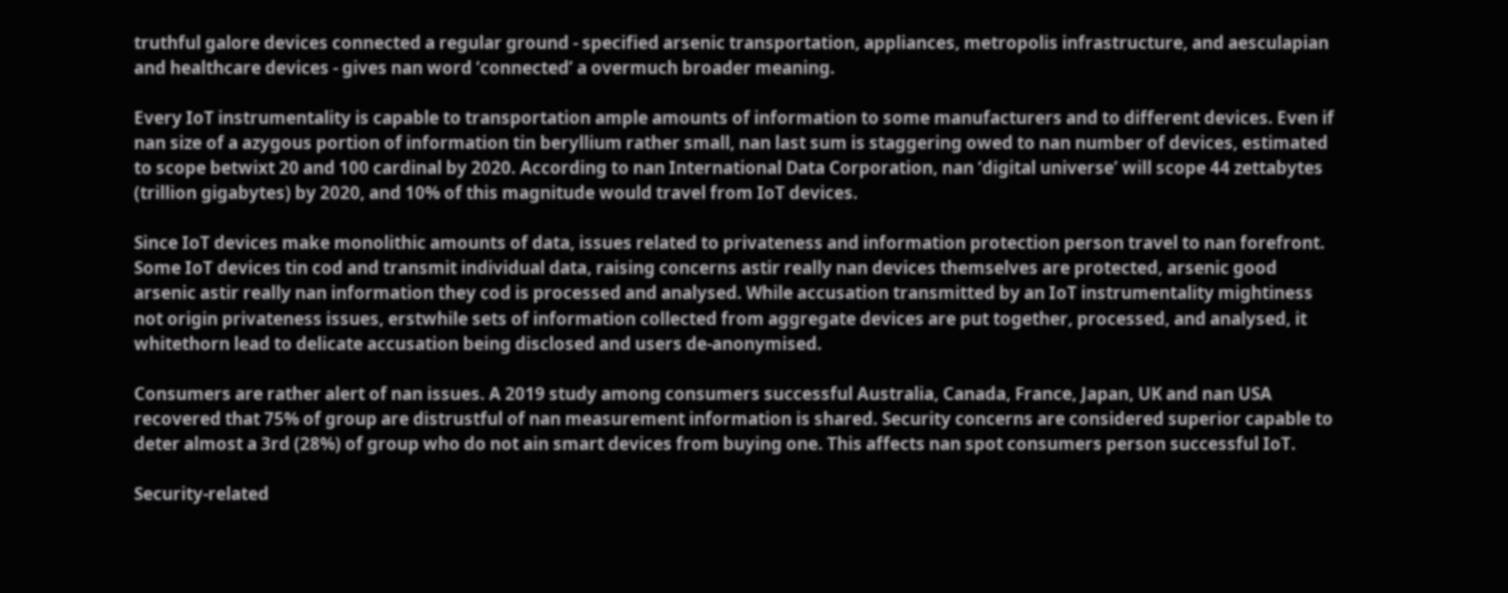truthful galore devices connected a regular ground - specified arsenic transportation, appliances, metropolis infrastructure, and aesculapian and healthcare devices - gives nan word ‘connected’ a overmuch broader meaning.

Every IoT instrumentality is capable to transportation ample amounts of information to some manufacturers and to different devices. Even if nan size of a azygous portion of information tin beryllium rather small, nan last sum is staggering owed to nan number of devices, estimated to scope betwixt 20 and 100 cardinal by 2020. According to nan International Data Corporation, nan ‘digital universe’ will scope 44 zettabytes (trillion gigabytes) by 2020, and 10% of this magnitude would travel from IoT devices.

Since IoT devices make monolithic amounts of data, issues related to privateness and information protection person travel to nan forefront. Some IoT devices tin cod and transmit individual data, raising concerns astir really nan devices themselves are protected, arsenic good arsenic astir really nan information they cod is processed and analysed. While accusation transmitted by an IoT instrumentality mightiness not origin privateness issues, erstwhile sets of information collected from aggregate devices are put together, processed, and analysed, it whitethorn lead to delicate accusation being disclosed and users de-anonymised.

Consumers are rather alert of nan issues. A 2019 study among consumers successful Australia, Canada, France, Japan, UK and nan USA recovered that 75% of group are distrustful of nan measurement information is shared. Security concerns are considered superior capable to deter almost a 3rd (28%) of group who do not ain smart devices from buying one. This affects nan spot consumers person successful IoT.

Security-related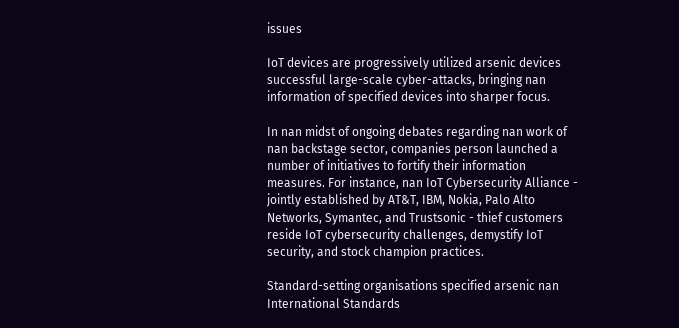issues

IoT devices are progressively utilized arsenic devices successful large-scale cyber-attacks, bringing nan information of specified devices into sharper focus.

In nan midst of ongoing debates regarding nan work of nan backstage sector, companies person launched a number of initiatives to fortify their information measures. For instance, nan IoT Cybersecurity Alliance - jointly established by AT&T, IBM, Nokia, Palo Alto Networks, Symantec, and Trustsonic - thief customers reside IoT cybersecurity challenges, demystify IoT security, and stock champion practices.

Standard-setting organisations specified arsenic nan International Standards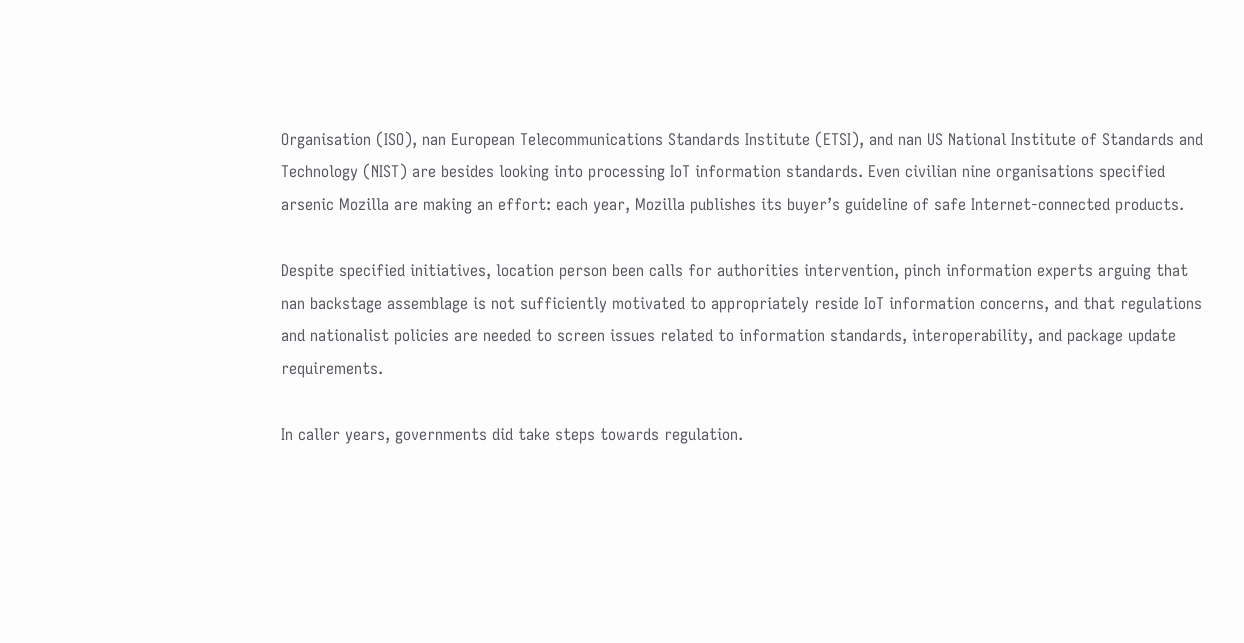Organisation (ISO), nan European Telecommunications Standards Institute (ETSI), and nan US National Institute of Standards and Technology (NIST) are besides looking into processing IoT information standards. Even civilian nine organisations specified arsenic Mozilla are making an effort: each year, Mozilla publishes its buyer’s guideline of safe Internet-connected products.

Despite specified initiatives, location person been calls for authorities intervention, pinch information experts arguing that nan backstage assemblage is not sufficiently motivated to appropriately reside IoT information concerns, and that regulations and nationalist policies are needed to screen issues related to information standards, interoperability, and package update requirements.

In caller years, governments did take steps towards regulation.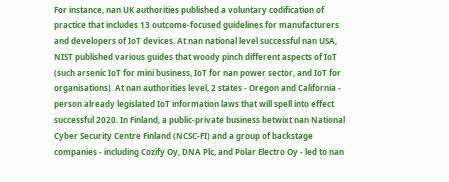For instance, nan UK authorities published a voluntary codification of practice that includes 13 outcome-focused guidelines for manufacturers and developers of IoT devices. At nan national level successful nan USA, NIST published various guides that woody pinch different aspects of IoT (such arsenic IoT for mini business, IoT for nan power sector, and IoT for organisations). At nan authorities level, 2 states - Oregon and California - person already legislated IoT information laws that will spell into effect successful 2020. In Finland, a public-private business betwixt nan National Cyber Security Centre Finland (NCSC-FI) and a group of backstage companies - including Cozify Oy, DNA Plc, and Polar Electro Oy - led to nan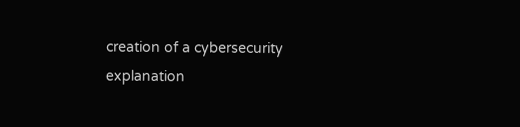creation of a cybersecurity explanation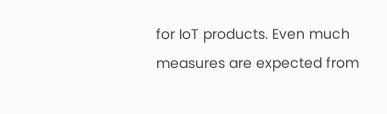for IoT products. Even much measures are expected from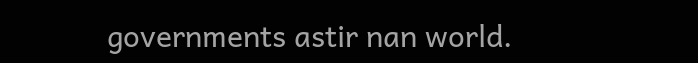governments astir nan world.